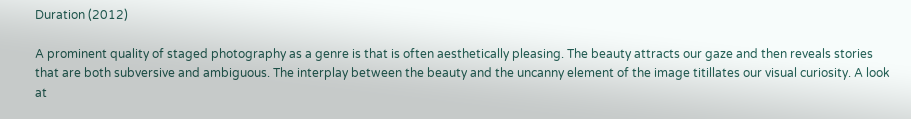Duration (2012)

A prominent quality of staged photography as a genre is that is often aesthetically pleasing. The beauty attracts our gaze and then reveals stories that are both subversive and ambiguous. The interplay between the beauty and the uncanny element of the image titillates our visual curiosity. A look at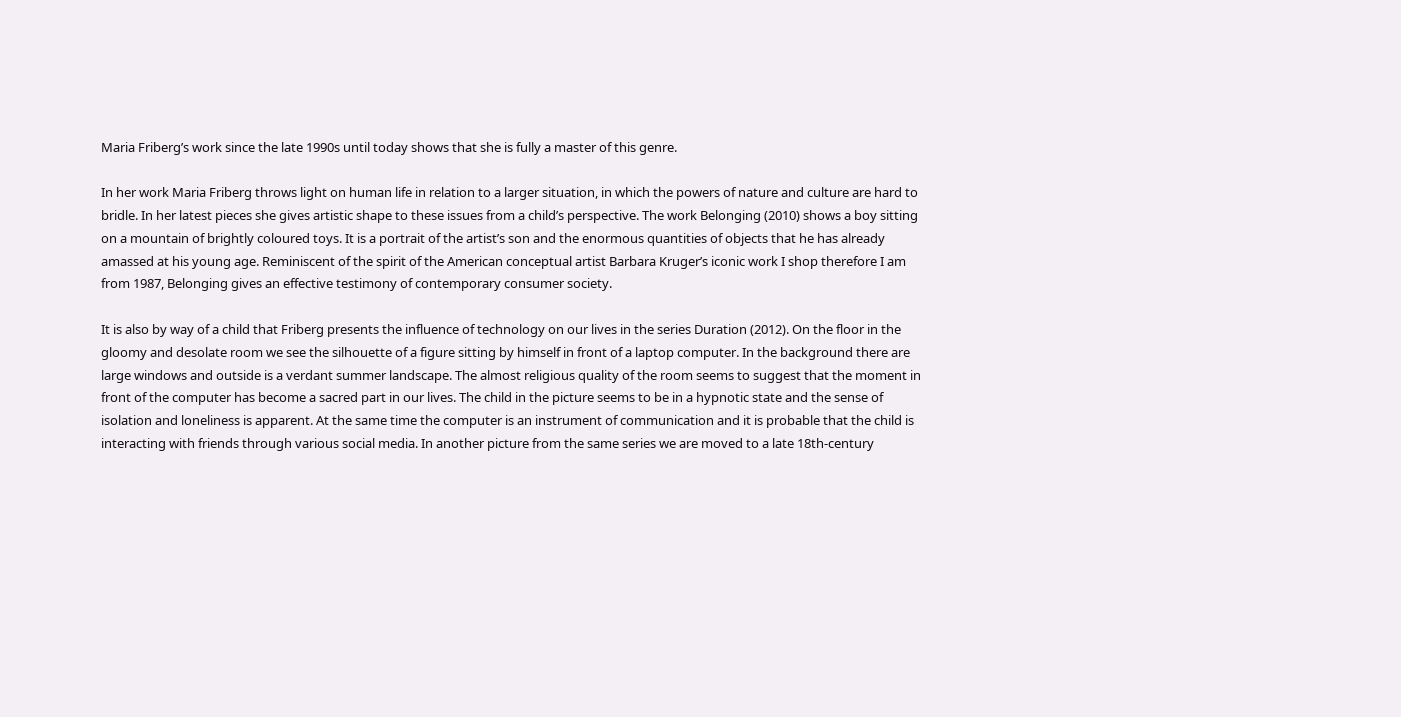Maria Friberg’s work since the late 1990s until today shows that she is fully a master of this genre.

In her work Maria Friberg throws light on human life in relation to a larger situation, in which the powers of nature and culture are hard to bridle. In her latest pieces she gives artistic shape to these issues from a child’s perspective. The work Belonging (2010) shows a boy sitting on a mountain of brightly coloured toys. It is a portrait of the artist’s son and the enormous quantities of objects that he has already amassed at his young age. Reminiscent of the spirit of the American conceptual artist Barbara Kruger’s iconic work I shop therefore I am from 1987, Belonging gives an effective testimony of contemporary consumer society.

It is also by way of a child that Friberg presents the influence of technology on our lives in the series Duration (2012). On the floor in the gloomy and desolate room we see the silhouette of a figure sitting by himself in front of a laptop computer. In the background there are large windows and outside is a verdant summer landscape. The almost religious quality of the room seems to suggest that the moment in front of the computer has become a sacred part in our lives. The child in the picture seems to be in a hypnotic state and the sense of isolation and loneliness is apparent. At the same time the computer is an instrument of communication and it is probable that the child is interacting with friends through various social media. In another picture from the same series we are moved to a late 18th-century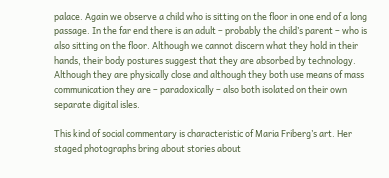palace. Again we observe a child who is sitting on the floor in one end of a long passage. In the far end there is an adult – probably the child’s parent – who is also sitting on the floor. Although we cannot discern what they hold in their hands, their body postures suggest that they are absorbed by technology. Although they are physically close and although they both use means of mass communication they are – paradoxically – also both isolated on their own separate digital isles.

This kind of social commentary is characteristic of Maria Friberg’s art. Her staged photographs bring about stories about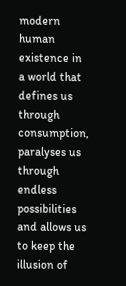modern human existence in a world that defines us through consumption, paralyses us through endless possibilities and allows us to keep the illusion of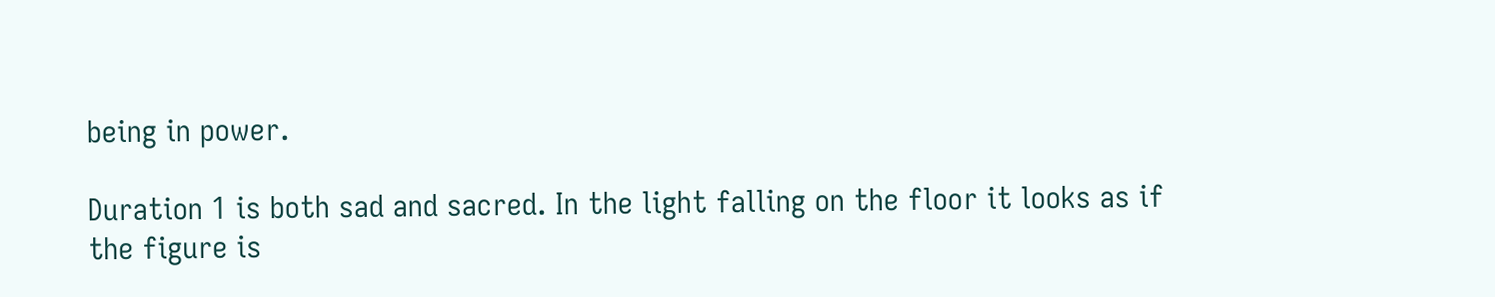being in power.

Duration 1 is both sad and sacred. In the light falling on the floor it looks as if the figure is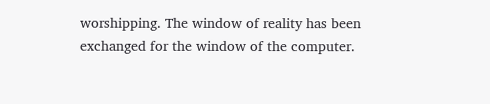worshipping. The window of reality has been exchanged for the window of the computer.